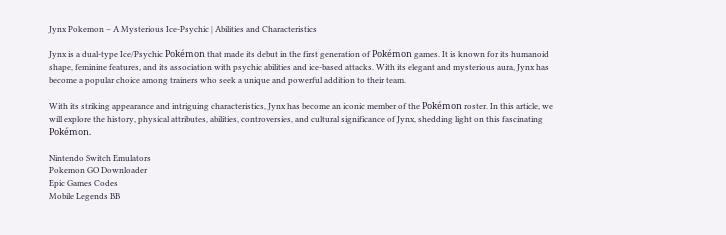Jynx Pokemon – A Mysterious Ice-Psychic | Abilities and Characteristics

Jynx is a dual-type Ice/Psychic Pokémon that made its debut in the first generation of Pokémon games. It is known for its humanoid shape, feminine features, and its association with psychic abilities and ice-based attacks. With its elegant and mysterious aura, Jynx has become a popular choice among trainers who seek a unique and powerful addition to their team.

With its striking appearance and intriguing characteristics, Jynx has become an iconic member of the Pokémon roster. In this article, we will explore the history, physical attributes, abilities, controversies, and cultural significance of Jynx, shedding light on this fascinating Pokémon.

Nintendo Switch Emulators
Pokemon GO Downloader
Epic Games Codes
Mobile Legends BB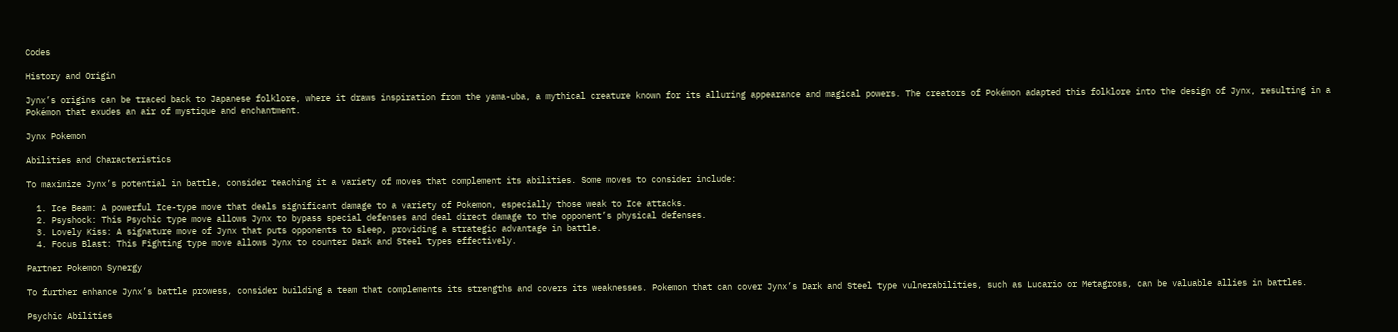Codes

History and Origin

Jynx’s origins can be traced back to Japanese folklore, where it draws inspiration from the yama-uba, a mythical creature known for its alluring appearance and magical powers. The creators of Pokémon adapted this folklore into the design of Jynx, resulting in a Pokémon that exudes an air of mystique and enchantment.

Jynx Pokemon

Abilities and Characteristics

To maximize Jynx’s potential in battle, consider teaching it a variety of moves that complement its abilities. Some moves to consider include:

  1. Ice Beam: A powerful Ice-type move that deals significant damage to a variety of Pokemon, especially those weak to Ice attacks.
  2. Psyshock: This Psychic type move allows Jynx to bypass special defenses and deal direct damage to the opponent’s physical defenses.
  3. Lovely Kiss: A signature move of Jynx that puts opponents to sleep, providing a strategic advantage in battle.
  4. Focus Blast: This Fighting type move allows Jynx to counter Dark and Steel types effectively.

Partner Pokemon Synergy

To further enhance Jynx’s battle prowess, consider building a team that complements its strengths and covers its weaknesses. Pokemon that can cover Jynx’s Dark and Steel type vulnerabilities, such as Lucario or Metagross, can be valuable allies in battles.

Psychic Abilities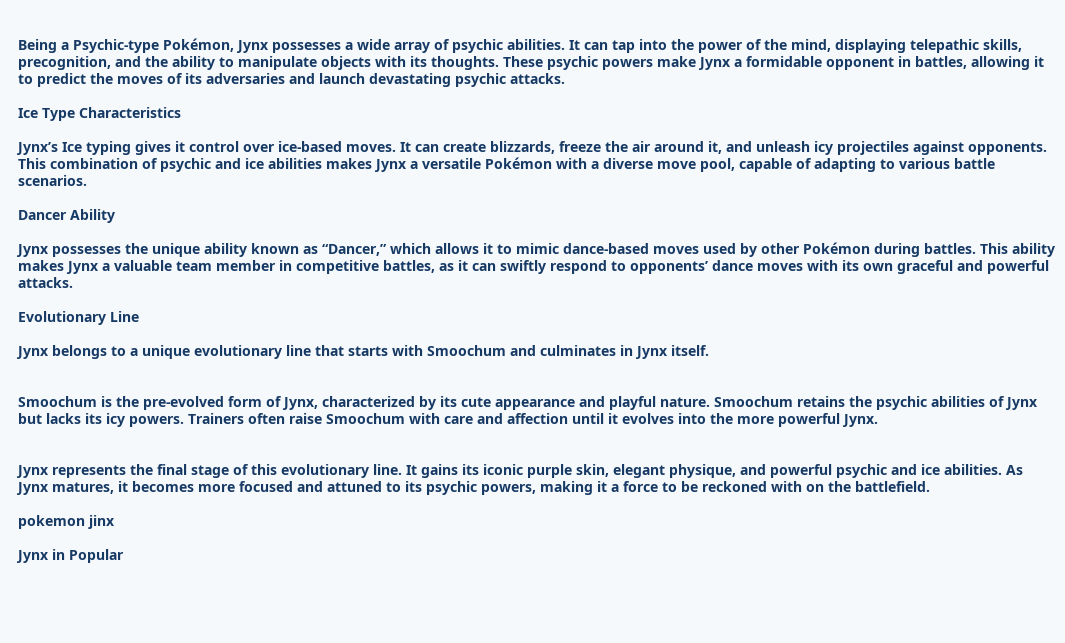Being a Psychic-type Pokémon, Jynx possesses a wide array of psychic abilities. It can tap into the power of the mind, displaying telepathic skills, precognition, and the ability to manipulate objects with its thoughts. These psychic powers make Jynx a formidable opponent in battles, allowing it to predict the moves of its adversaries and launch devastating psychic attacks.

Ice Type Characteristics

Jynx’s Ice typing gives it control over ice-based moves. It can create blizzards, freeze the air around it, and unleash icy projectiles against opponents. This combination of psychic and ice abilities makes Jynx a versatile Pokémon with a diverse move pool, capable of adapting to various battle scenarios.

Dancer Ability

Jynx possesses the unique ability known as “Dancer,” which allows it to mimic dance-based moves used by other Pokémon during battles. This ability makes Jynx a valuable team member in competitive battles, as it can swiftly respond to opponents’ dance moves with its own graceful and powerful attacks.

Evolutionary Line

Jynx belongs to a unique evolutionary line that starts with Smoochum and culminates in Jynx itself.


Smoochum is the pre-evolved form of Jynx, characterized by its cute appearance and playful nature. Smoochum retains the psychic abilities of Jynx but lacks its icy powers. Trainers often raise Smoochum with care and affection until it evolves into the more powerful Jynx.


Jynx represents the final stage of this evolutionary line. It gains its iconic purple skin, elegant physique, and powerful psychic and ice abilities. As Jynx matures, it becomes more focused and attuned to its psychic powers, making it a force to be reckoned with on the battlefield.

pokemon jinx

Jynx in Popular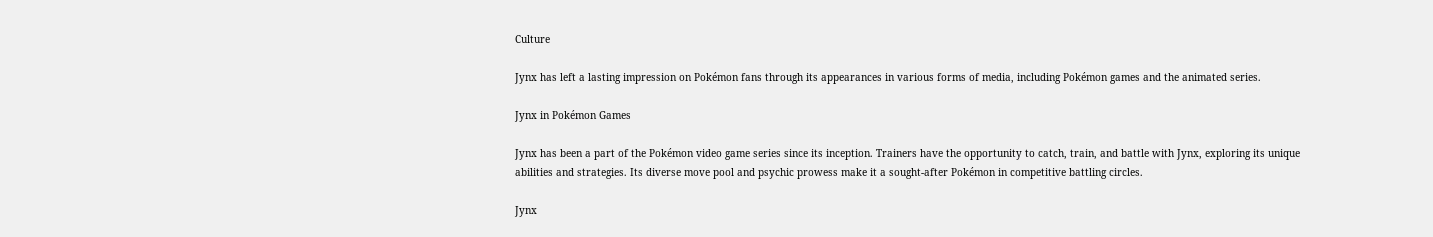Culture

Jynx has left a lasting impression on Pokémon fans through its appearances in various forms of media, including Pokémon games and the animated series.

Jynx in Pokémon Games

Jynx has been a part of the Pokémon video game series since its inception. Trainers have the opportunity to catch, train, and battle with Jynx, exploring its unique abilities and strategies. Its diverse move pool and psychic prowess make it a sought-after Pokémon in competitive battling circles.

Jynx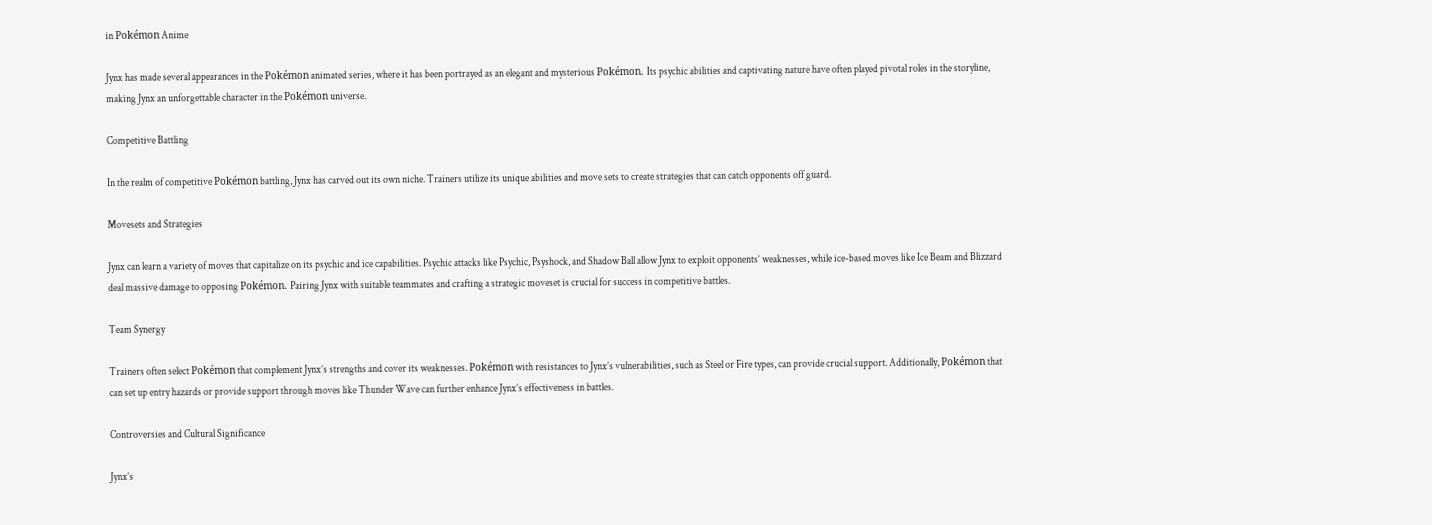in Pokémon Anime

Jynx has made several appearances in the Pokémon animated series, where it has been portrayed as an elegant and mysterious Pokémon. Its psychic abilities and captivating nature have often played pivotal roles in the storyline, making Jynx an unforgettable character in the Pokémon universe.

Competitive Battling

In the realm of competitive Pokémon battling, Jynx has carved out its own niche. Trainers utilize its unique abilities and move sets to create strategies that can catch opponents off guard.

Movesets and Strategies

Jynx can learn a variety of moves that capitalize on its psychic and ice capabilities. Psychic attacks like Psychic, Psyshock, and Shadow Ball allow Jynx to exploit opponents’ weaknesses, while ice-based moves like Ice Beam and Blizzard deal massive damage to opposing Pokémon. Pairing Jynx with suitable teammates and crafting a strategic moveset is crucial for success in competitive battles.

Team Synergy

Trainers often select Pokémon that complement Jynx’s strengths and cover its weaknesses. Pokémon with resistances to Jynx’s vulnerabilities, such as Steel or Fire types, can provide crucial support. Additionally, Pokémon that can set up entry hazards or provide support through moves like Thunder Wave can further enhance Jynx’s effectiveness in battles.

Controversies and Cultural Significance

Jynx’s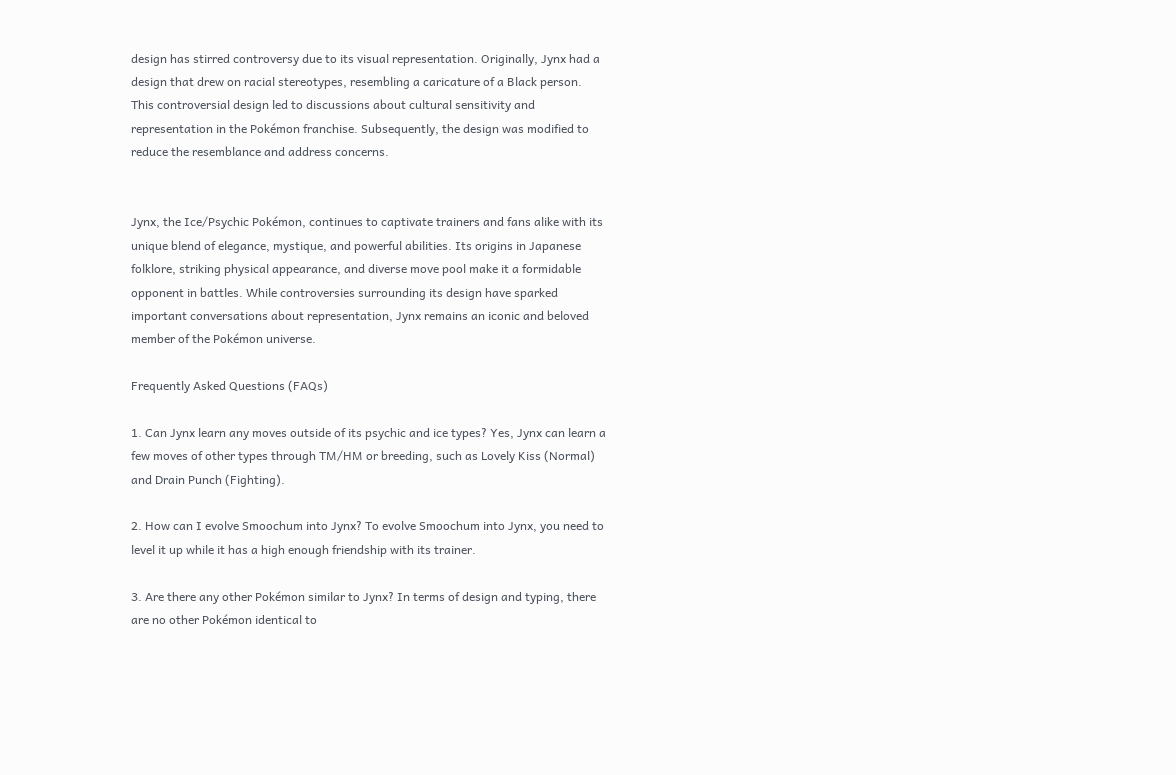design has stirred controversy due to its visual representation. Originally, Jynx had a design that drew on racial stereotypes, resembling a caricature of a Black person. This controversial design led to discussions about cultural sensitivity and representation in the Pokémon franchise. Subsequently, the design was modified to reduce the resemblance and address concerns.


Jynx, the Ice/Psychic Pokémon, continues to captivate trainers and fans alike with its unique blend of elegance, mystique, and powerful abilities. Its origins in Japanese folklore, striking physical appearance, and diverse move pool make it a formidable opponent in battles. While controversies surrounding its design have sparked important conversations about representation, Jynx remains an iconic and beloved member of the Pokémon universe.

Frequently Asked Questions (FAQs)

1. Can Jynx learn any moves outside of its psychic and ice types? Yes, Jynx can learn a few moves of other types through TM/HM or breeding, such as Lovely Kiss (Normal) and Drain Punch (Fighting).

2. How can I evolve Smoochum into Jynx? To evolve Smoochum into Jynx, you need to level it up while it has a high enough friendship with its trainer.

3. Are there any other Pokémon similar to Jynx? In terms of design and typing, there are no other Pokémon identical to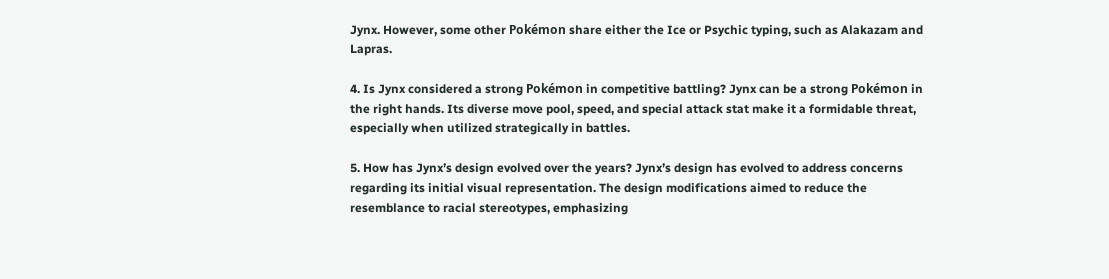Jynx. However, some other Pokémon share either the Ice or Psychic typing, such as Alakazam and Lapras.

4. Is Jynx considered a strong Pokémon in competitive battling? Jynx can be a strong Pokémon in the right hands. Its diverse move pool, speed, and special attack stat make it a formidable threat, especially when utilized strategically in battles.

5. How has Jynx’s design evolved over the years? Jynx’s design has evolved to address concerns regarding its initial visual representation. The design modifications aimed to reduce the resemblance to racial stereotypes, emphasizing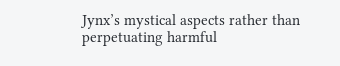Jynx’s mystical aspects rather than perpetuating harmful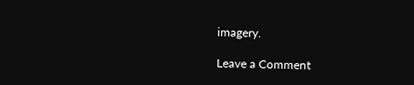imagery.

Leave a Comment